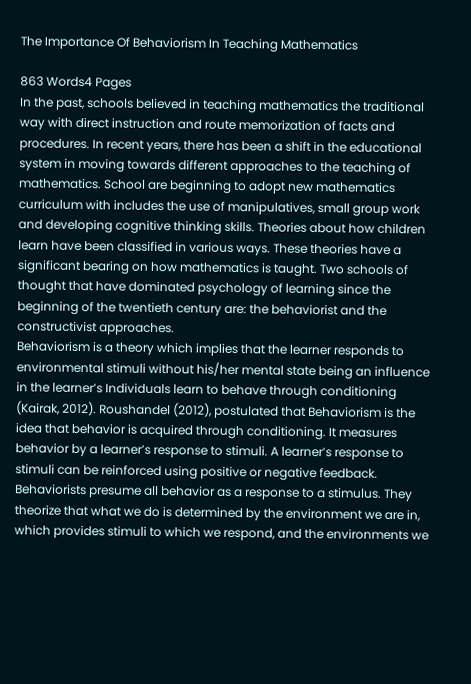The Importance Of Behaviorism In Teaching Mathematics

863 Words4 Pages
In the past, schools believed in teaching mathematics the traditional way with direct instruction and route memorization of facts and procedures. In recent years, there has been a shift in the educational system in moving towards different approaches to the teaching of mathematics. School are beginning to adopt new mathematics curriculum with includes the use of manipulatives, small group work and developing cognitive thinking skills. Theories about how children learn have been classified in various ways. These theories have a significant bearing on how mathematics is taught. Two schools of thought that have dominated psychology of learning since the beginning of the twentieth century are: the behaviorist and the constructivist approaches.
Behaviorism is a theory which implies that the learner responds to environmental stimuli without his/her mental state being an influence in the learner’s Individuals learn to behave through conditioning (Kairak, 2012). Roushandel (2012), postulated that Behaviorism is the idea that behavior is acquired through conditioning. It measures behavior by a learner’s response to stimuli. A learner’s response to stimuli can be reinforced using positive or negative feedback. Behaviorists presume all behavior as a response to a stimulus. They theorize that what we do is determined by the environment we are in, which provides stimuli to which we respond, and the environments we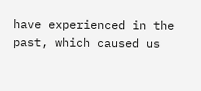have experienced in the past, which caused us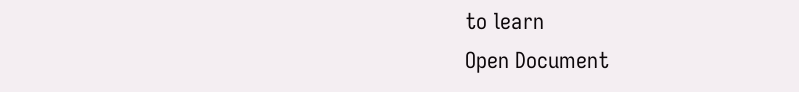to learn
Open Document